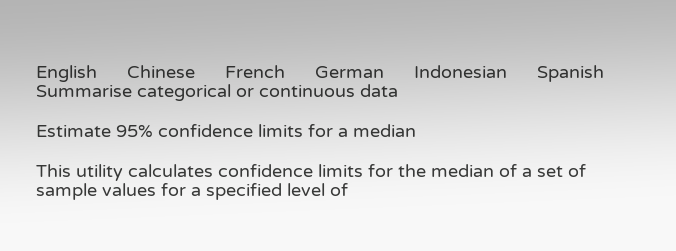English      Chinese      French      German      Indonesian      Spanish
Summarise categorical or continuous data

Estimate 95% confidence limits for a median

This utility calculates confidence limits for the median of a set of sample values for a specified level of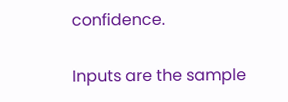confidence.

Inputs are the sample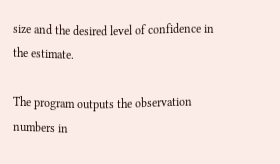size and the desired level of confidence in the estimate.

The program outputs the observation numbers in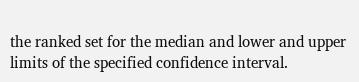the ranked set for the median and lower and upper limits of the specified confidence interval.